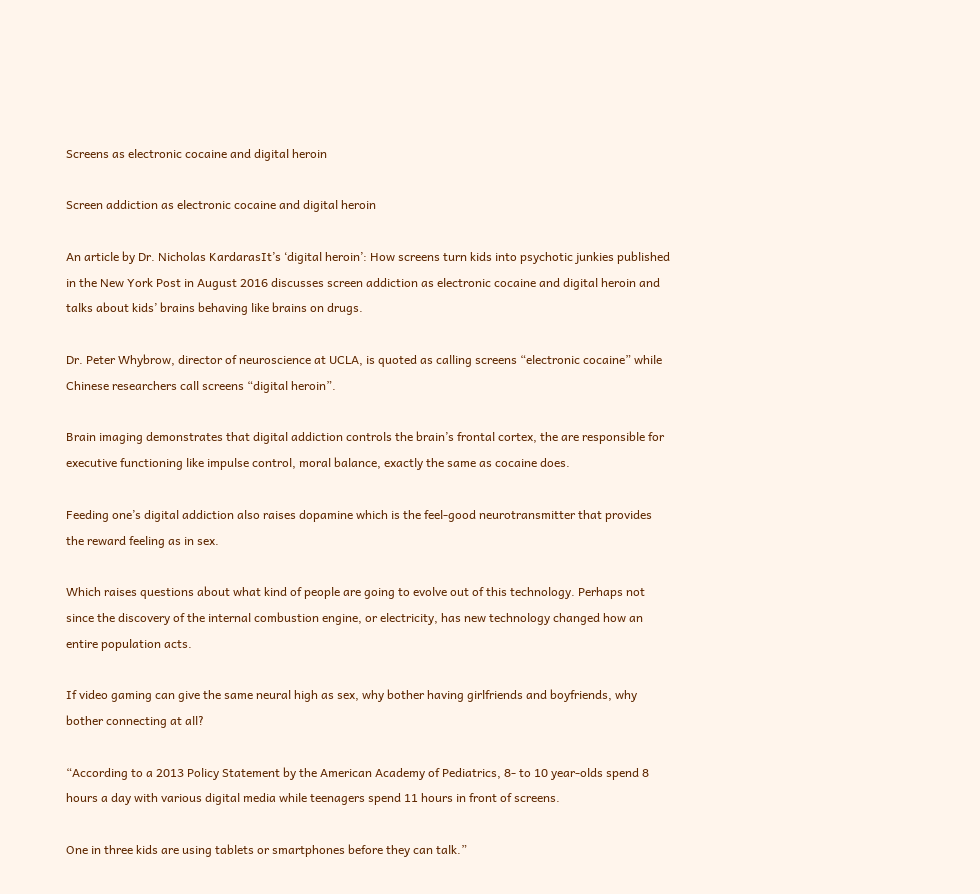Screens as electronic cocaine and digital heroin

Screen addiction as electronic cocaine and digital heroin

An article by Dr. Nicholas KardarasIt’s ‘digital heroin’: How screens turn kids into psychotic junkies published in the New York Post in August 2016 discusses screen addiction as electronic cocaine and digital heroin and talks about kids’ brains behaving like brains on drugs.

Dr. Peter Whybrow, director of neuroscience at UCLA, is quoted as calling screens “electronic cocaine” while Chinese researchers call screens “digital heroin”.

Brain imaging demonstrates that digital addiction controls the brain’s frontal cortex, the are responsible for executive functioning like impulse control, moral balance, exactly the same as cocaine does.

Feeding one’s digital addiction also raises dopamine which is the feel-good neurotransmitter that provides the reward feeling as in sex.

Which raises questions about what kind of people are going to evolve out of this technology. Perhaps not since the discovery of the internal combustion engine, or electricity, has new technology changed how an entire population acts.

If video gaming can give the same neural high as sex, why bother having girlfriends and boyfriends, why bother connecting at all?

“According to a 2013 Policy Statement by the American Academy of Pediatrics, 8- to 10 year-olds spend 8 hours a day with various digital media while teenagers spend 11 hours in front of screens.

One in three kids are using tablets or smartphones before they can talk.”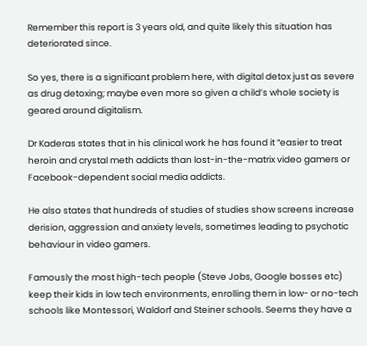Remember this report is 3 years old, and quite likely this situation has deteriorated since.

So yes, there is a significant problem here, with digital detox just as severe as drug detoxing; maybe even more so given a child’s whole society is geared around digitalism.

Dr Kaderas states that in his clinical work he has found it “easier to treat heroin and crystal meth addicts than lost-in-the-matrix video gamers or Facebook-dependent social media addicts.

He also states that hundreds of studies of studies show screens increase derision, aggression and anxiety levels, sometimes leading to psychotic behaviour in video gamers.

Famously the most high-tech people (Steve Jobs, Google bosses etc) keep their kids in low tech environments, enrolling them in low- or no-tech schools like Montessori, Waldorf and Steiner schools. Seems they have a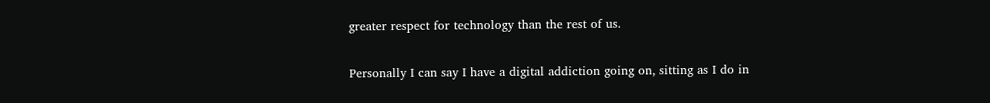greater respect for technology than the rest of us.

Personally I can say I have a digital addiction going on, sitting as I do in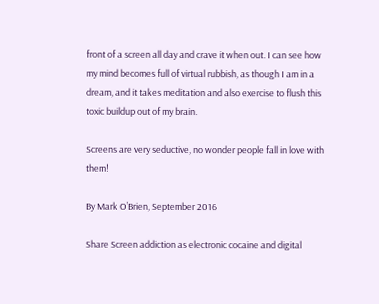front of a screen all day and crave it when out. I can see how my mind becomes full of virtual rubbish, as though I am in a dream, and it takes meditation and also exercise to flush this toxic buildup out of my brain.

Screens are very seductive, no wonder people fall in love with them!

By Mark O’Brien, September 2016

Share Screen addiction as electronic cocaine and digital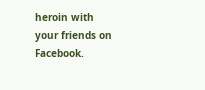heroin with your friends on Facebook.